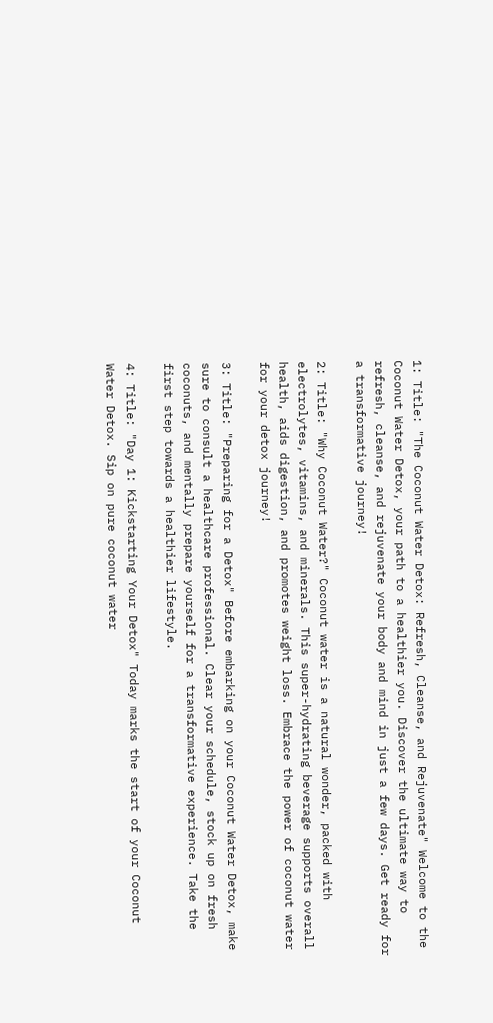1: Title: "The Coconut Water Detox: Refresh, Cleanse, and Rejuvenate" Welcome to the Coconut Water Detox, your path to a healthier you. Discover the ultimate way to refresh, cleanse, and rejuvenate your body and mind in just a few days. Get ready for a transformative journey!

2: Title: "Why Coconut Water?" Coconut water is a natural wonder, packed with electrolytes, vitamins, and minerals. This super-hydrating beverage supports overall health, aids digestion, and promotes weight loss. Embrace the power of coconut water for your detox journey!

3: Title: "Preparing for a Detox" Before embarking on your Coconut Water Detox, make sure to consult a healthcare professional. Clear your schedule, stock up on fresh coconuts, and mentally prepare yourself for a transformative experience. Take the first step towards a healthier lifestyle.

4: Title: "Day 1: Kickstarting Your Detox" Today marks the start of your Coconut Water Detox. Sip on pure coconut water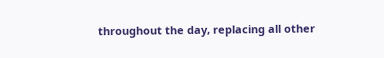throughout the day, replacing all other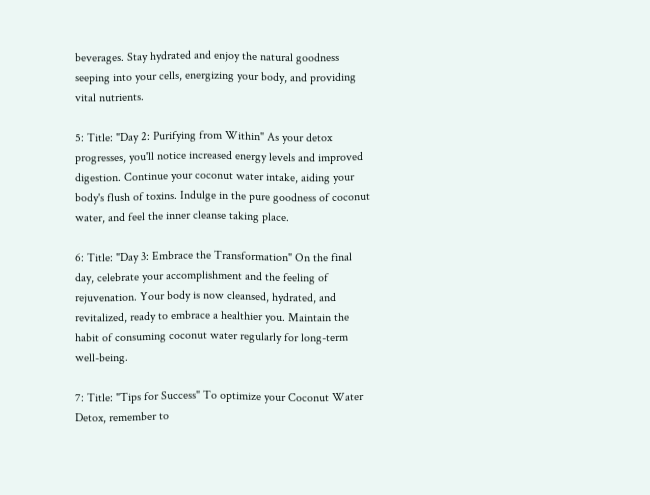beverages. Stay hydrated and enjoy the natural goodness seeping into your cells, energizing your body, and providing vital nutrients.

5: Title: "Day 2: Purifying from Within" As your detox progresses, you'll notice increased energy levels and improved digestion. Continue your coconut water intake, aiding your body's flush of toxins. Indulge in the pure goodness of coconut water, and feel the inner cleanse taking place.

6: Title: "Day 3: Embrace the Transformation" On the final day, celebrate your accomplishment and the feeling of rejuvenation. Your body is now cleansed, hydrated, and revitalized, ready to embrace a healthier you. Maintain the habit of consuming coconut water regularly for long-term well-being.

7: Title: "Tips for Success" To optimize your Coconut Water Detox, remember to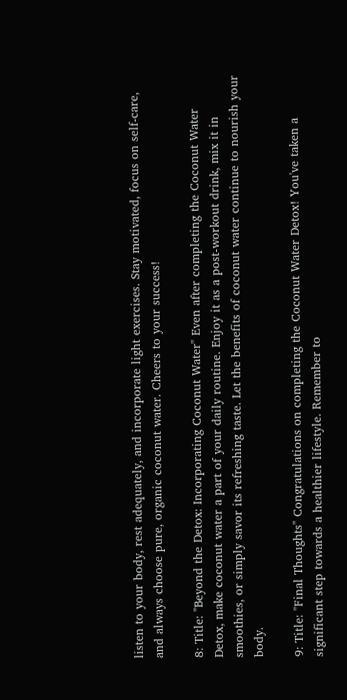listen to your body, rest adequately, and incorporate light exercises. Stay motivated, focus on self-care, and always choose pure, organic coconut water. Cheers to your success!

8: Title: "Beyond the Detox: Incorporating Coconut Water" Even after completing the Coconut Water Detox, make coconut water a part of your daily routine. Enjoy it as a post-workout drink, mix it in smoothies, or simply savor its refreshing taste. Let the benefits of coconut water continue to nourish your body.

9: Title: "Final Thoughts" Congratulations on completing the Coconut Water Detox! You've taken a significant step towards a healthier lifestyle. Remember to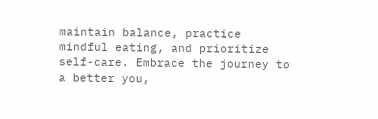maintain balance, practice mindful eating, and prioritize self-care. Embrace the journey to a better you,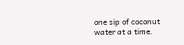one sip of coconut water at a time.